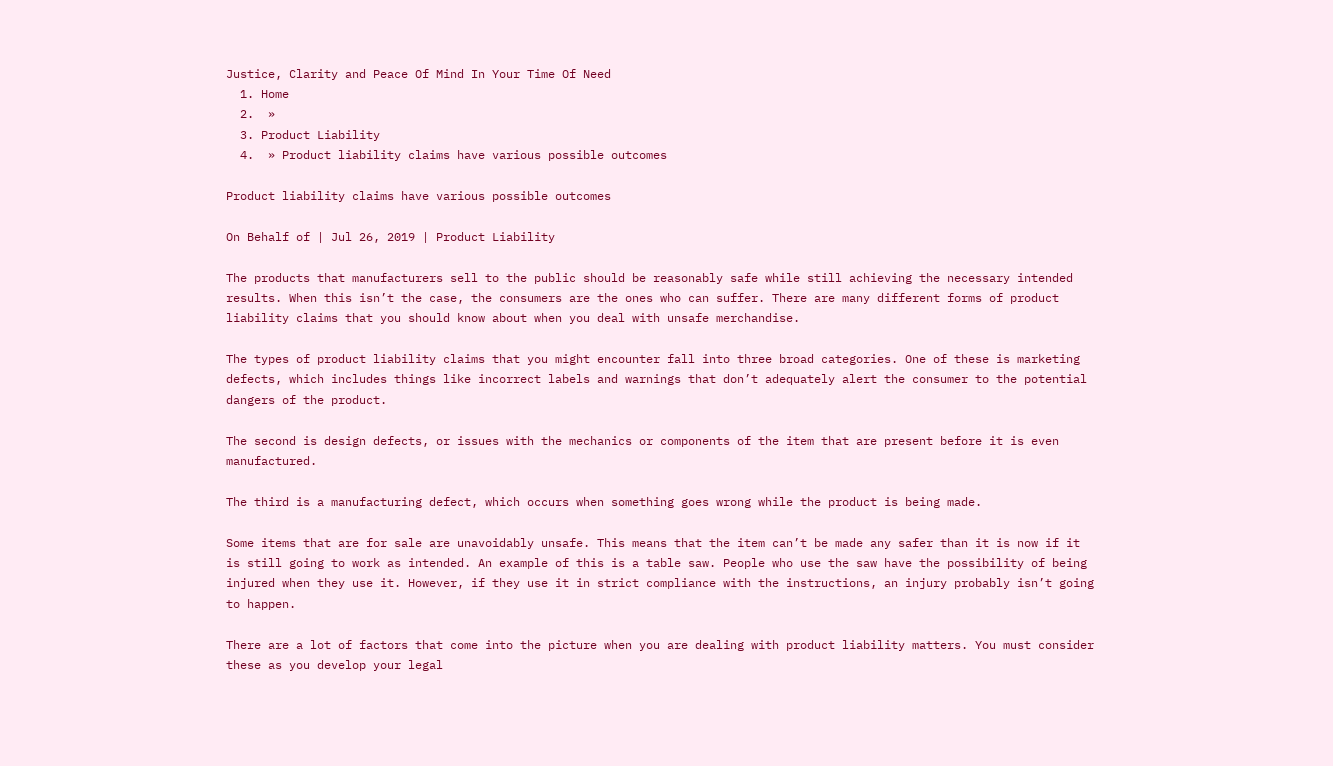Justice, Clarity and Peace Of Mind In Your Time Of Need
  1. Home
  2.  »
  3. Product Liability
  4.  » Product liability claims have various possible outcomes

Product liability claims have various possible outcomes

On Behalf of | Jul 26, 2019 | Product Liability

The products that manufacturers sell to the public should be reasonably safe while still achieving the necessary intended results. When this isn’t the case, the consumers are the ones who can suffer. There are many different forms of product liability claims that you should know about when you deal with unsafe merchandise.

The types of product liability claims that you might encounter fall into three broad categories. One of these is marketing defects, which includes things like incorrect labels and warnings that don’t adequately alert the consumer to the potential dangers of the product.

The second is design defects, or issues with the mechanics or components of the item that are present before it is even manufactured.

The third is a manufacturing defect, which occurs when something goes wrong while the product is being made.

Some items that are for sale are unavoidably unsafe. This means that the item can’t be made any safer than it is now if it is still going to work as intended. An example of this is a table saw. People who use the saw have the possibility of being injured when they use it. However, if they use it in strict compliance with the instructions, an injury probably isn’t going to happen.

There are a lot of factors that come into the picture when you are dealing with product liability matters. You must consider these as you develop your legal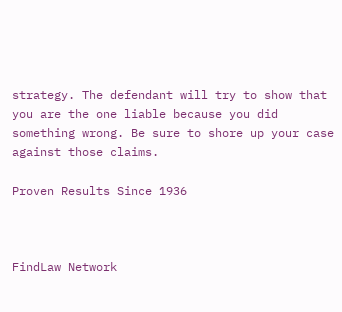strategy. The defendant will try to show that you are the one liable because you did something wrong. Be sure to shore up your case against those claims.

Proven Results Since 1936



FindLaw Network